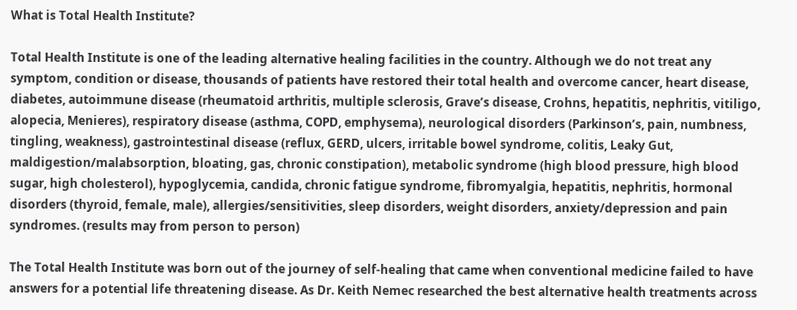What is Total Health Institute?

Total Health Institute is one of the leading alternative healing facilities in the country. Although we do not treat any symptom, condition or disease, thousands of patients have restored their total health and overcome cancer, heart disease, diabetes, autoimmune disease (rheumatoid arthritis, multiple sclerosis, Grave’s disease, Crohns, hepatitis, nephritis, vitiligo, alopecia, Menieres), respiratory disease (asthma, COPD, emphysema), neurological disorders (Parkinson’s, pain, numbness, tingling, weakness), gastrointestinal disease (reflux, GERD, ulcers, irritable bowel syndrome, colitis, Leaky Gut, maldigestion/malabsorption, bloating, gas, chronic constipation), metabolic syndrome (high blood pressure, high blood sugar, high cholesterol), hypoglycemia, candida, chronic fatigue syndrome, fibromyalgia, hepatitis, nephritis, hormonal disorders (thyroid, female, male), allergies/sensitivities, sleep disorders, weight disorders, anxiety/depression and pain syndromes. (results may from person to person)

The Total Health Institute was born out of the journey of self-healing that came when conventional medicine failed to have answers for a potential life threatening disease. As Dr. Keith Nemec researched the best alternative health treatments across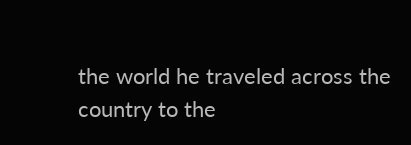the world he traveled across the country to the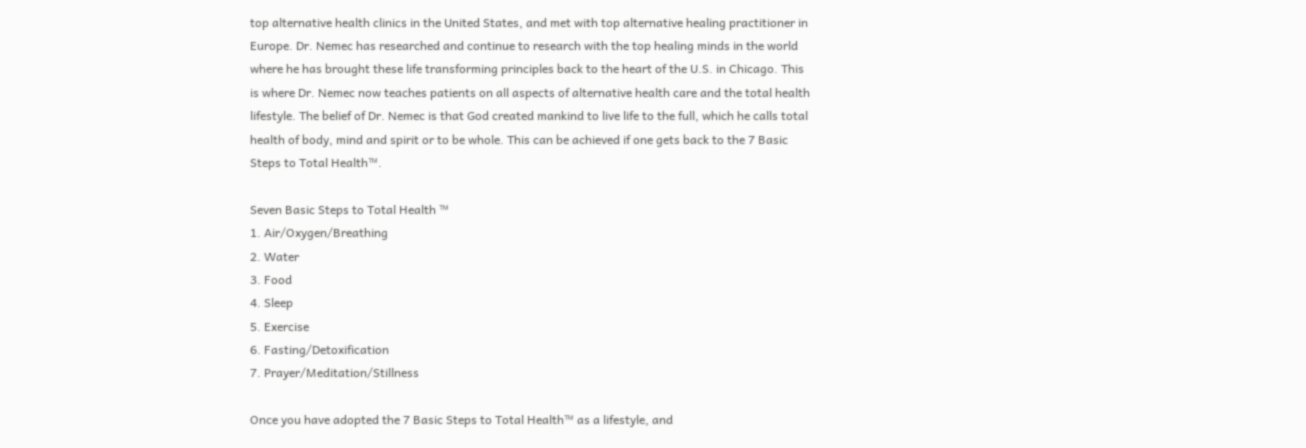top alternative health clinics in the United States, and met with top alternative healing practitioner in Europe. Dr. Nemec has researched and continue to research with the top healing minds in the world where he has brought these life transforming principles back to the heart of the U.S. in Chicago. This is where Dr. Nemec now teaches patients on all aspects of alternative health care and the total health lifestyle. The belief of Dr. Nemec is that God created mankind to live life to the full, which he calls total health of body, mind and spirit or to be whole. This can be achieved if one gets back to the 7 Basic Steps to Total Health™.

Seven Basic Steps to Total Health ™
1. Air/Oxygen/Breathing
2. Water
3. Food
4. Sleep
5. Exercise
6. Fasting/Detoxification
7. Prayer/Meditation/Stillness

Once you have adopted the 7 Basic Steps to Total Health™ as a lifestyle, and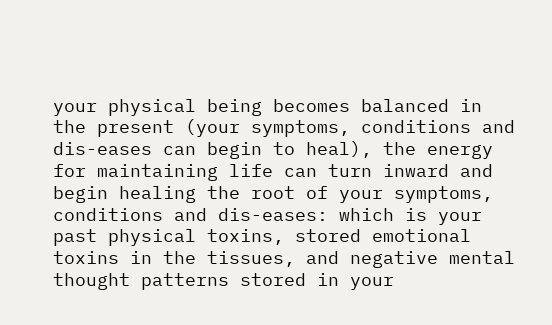your physical being becomes balanced in the present (your symptoms, conditions and dis-eases can begin to heal), the energy for maintaining life can turn inward and begin healing the root of your symptoms, conditions and dis-eases: which is your past physical toxins, stored emotional toxins in the tissues, and negative mental thought patterns stored in your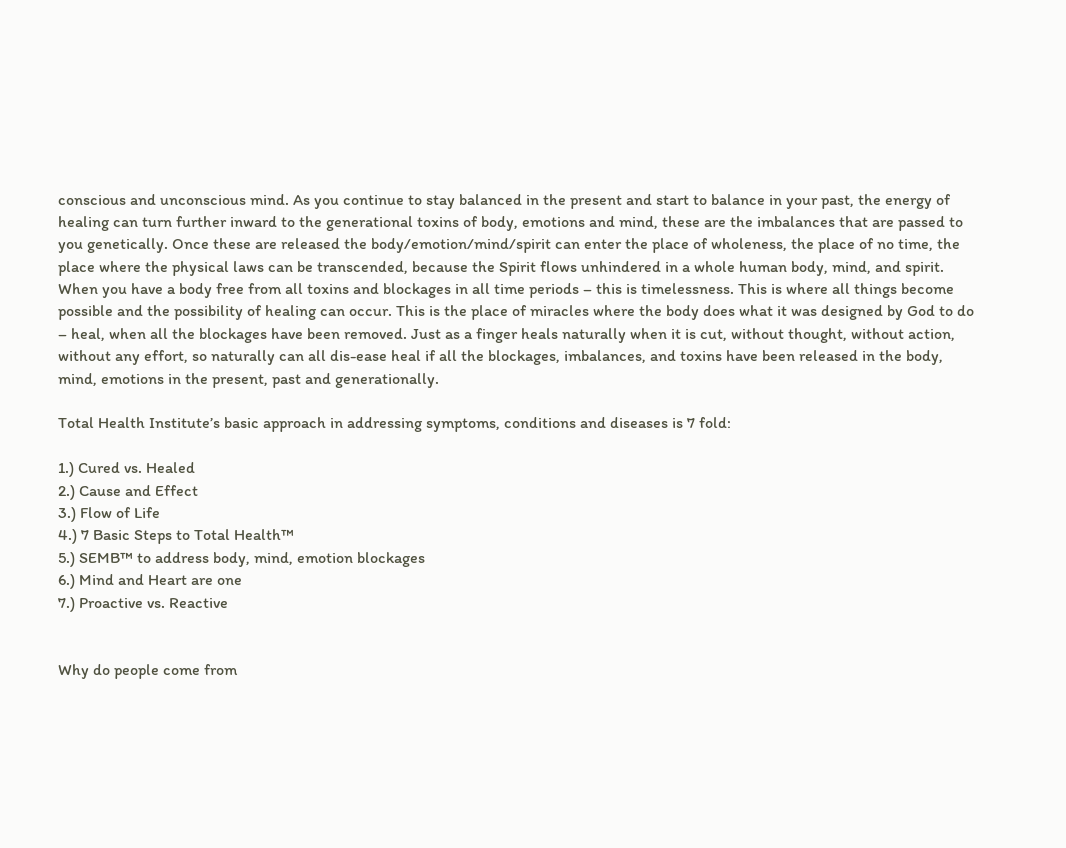conscious and unconscious mind. As you continue to stay balanced in the present and start to balance in your past, the energy of healing can turn further inward to the generational toxins of body, emotions and mind, these are the imbalances that are passed to you genetically. Once these are released the body/emotion/mind/spirit can enter the place of wholeness, the place of no time, the place where the physical laws can be transcended, because the Spirit flows unhindered in a whole human body, mind, and spirit. When you have a body free from all toxins and blockages in all time periods – this is timelessness. This is where all things become possible and the possibility of healing can occur. This is the place of miracles where the body does what it was designed by God to do – heal, when all the blockages have been removed. Just as a finger heals naturally when it is cut, without thought, without action, without any effort, so naturally can all dis-ease heal if all the blockages, imbalances, and toxins have been released in the body, mind, emotions in the present, past and generationally.

Total Health Institute’s basic approach in addressing symptoms, conditions and diseases is 7 fold:

1.) Cured vs. Healed
2.) Cause and Effect
3.) Flow of Life
4.) 7 Basic Steps to Total Health™
5.) SEMB™ to address body, mind, emotion blockages
6.) Mind and Heart are one
7.) Proactive vs. Reactive


Why do people come from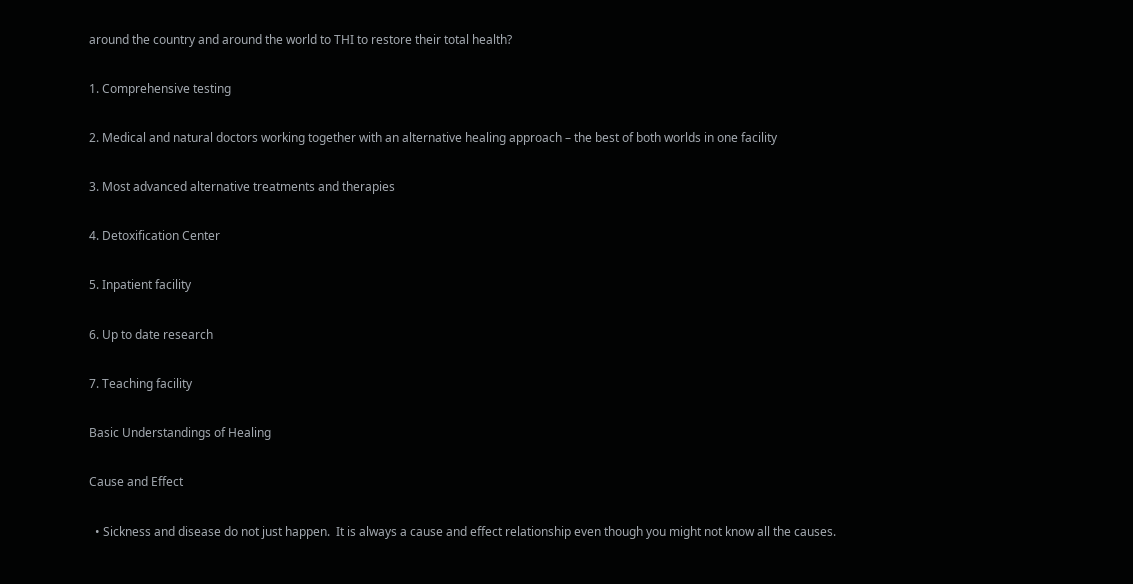around the country and around the world to THI to restore their total health?

1. Comprehensive testing

2. Medical and natural doctors working together with an alternative healing approach – the best of both worlds in one facility

3. Most advanced alternative treatments and therapies

4. Detoxification Center

5. Inpatient facility

6. Up to date research

7. Teaching facility

Basic Understandings of Healing

Cause and Effect

  • Sickness and disease do not just happen.  It is always a cause and effect relationship even though you might not know all the causes.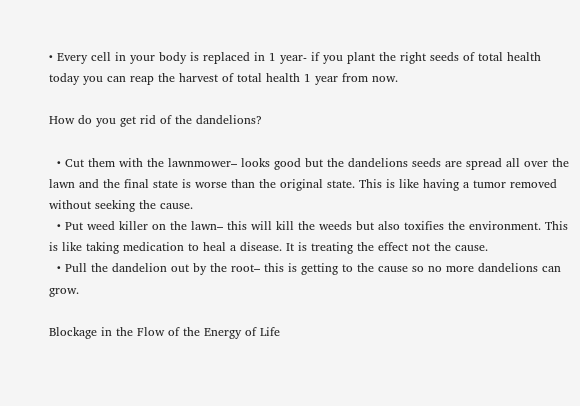• Every cell in your body is replaced in 1 year- if you plant the right seeds of total health today you can reap the harvest of total health 1 year from now.

How do you get rid of the dandelions?

  • Cut them with the lawnmower– looks good but the dandelions seeds are spread all over the lawn and the final state is worse than the original state. This is like having a tumor removed without seeking the cause.
  • Put weed killer on the lawn– this will kill the weeds but also toxifies the environment. This is like taking medication to heal a disease. It is treating the effect not the cause.
  • Pull the dandelion out by the root– this is getting to the cause so no more dandelions can grow.

Blockage in the Flow of the Energy of Life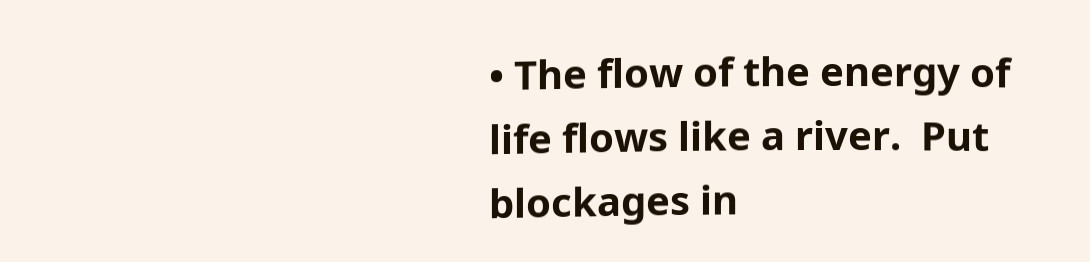• The flow of the energy of life flows like a river.  Put blockages in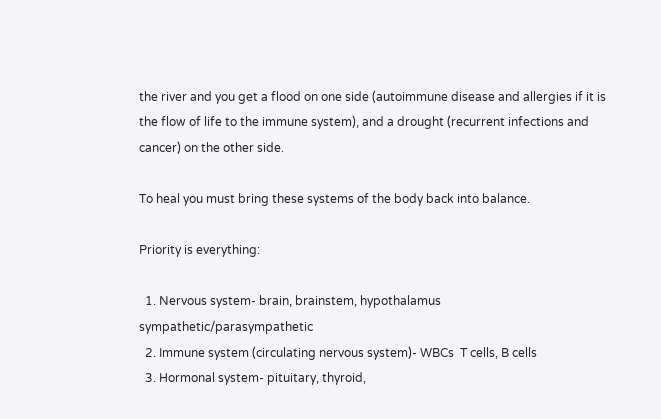the river and you get a flood on one side (autoimmune disease and allergies if it is the flow of life to the immune system), and a drought (recurrent infections and cancer) on the other side.

To heal you must bring these systems of the body back into balance.

Priority is everything:

  1. Nervous system- brain, brainstem, hypothalamus sympathetic/parasympathetic
  2. Immune system (circulating nervous system)- WBCs  T cells, B cells
  3. Hormonal system- pituitary, thyroid,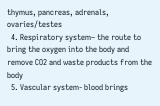thymus, pancreas, adrenals, ovaries/testes
  4. Respiratory system– the route to bring the oxygen into the body and remove CO2 and waste products from the body
  5. Vascular system- blood brings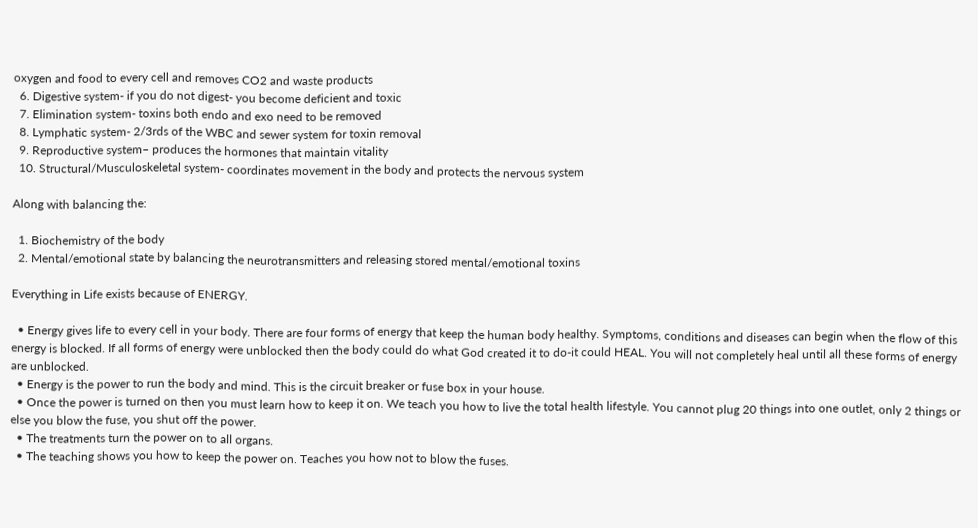oxygen and food to every cell and removes CO2 and waste products
  6. Digestive system- if you do not digest- you become deficient and toxic
  7. Elimination system- toxins both endo and exo need to be removed
  8. Lymphatic system- 2/3rds of the WBC and sewer system for toxin removal
  9. Reproductive system– produces the hormones that maintain vitality
  10. Structural/Musculoskeletal system- coordinates movement in the body and protects the nervous system

Along with balancing the:

  1. Biochemistry of the body
  2. Mental/emotional state by balancing the neurotransmitters and releasing stored mental/emotional toxins

Everything in Life exists because of ENERGY.

  • Energy gives life to every cell in your body. There are four forms of energy that keep the human body healthy. Symptoms, conditions and diseases can begin when the flow of this energy is blocked. If all forms of energy were unblocked then the body could do what God created it to do-it could HEAL. You will not completely heal until all these forms of energy are unblocked.
  • Energy is the power to run the body and mind. This is the circuit breaker or fuse box in your house.
  • Once the power is turned on then you must learn how to keep it on. We teach you how to live the total health lifestyle. You cannot plug 20 things into one outlet, only 2 things or else you blow the fuse, you shut off the power.
  • The treatments turn the power on to all organs.
  • The teaching shows you how to keep the power on. Teaches you how not to blow the fuses.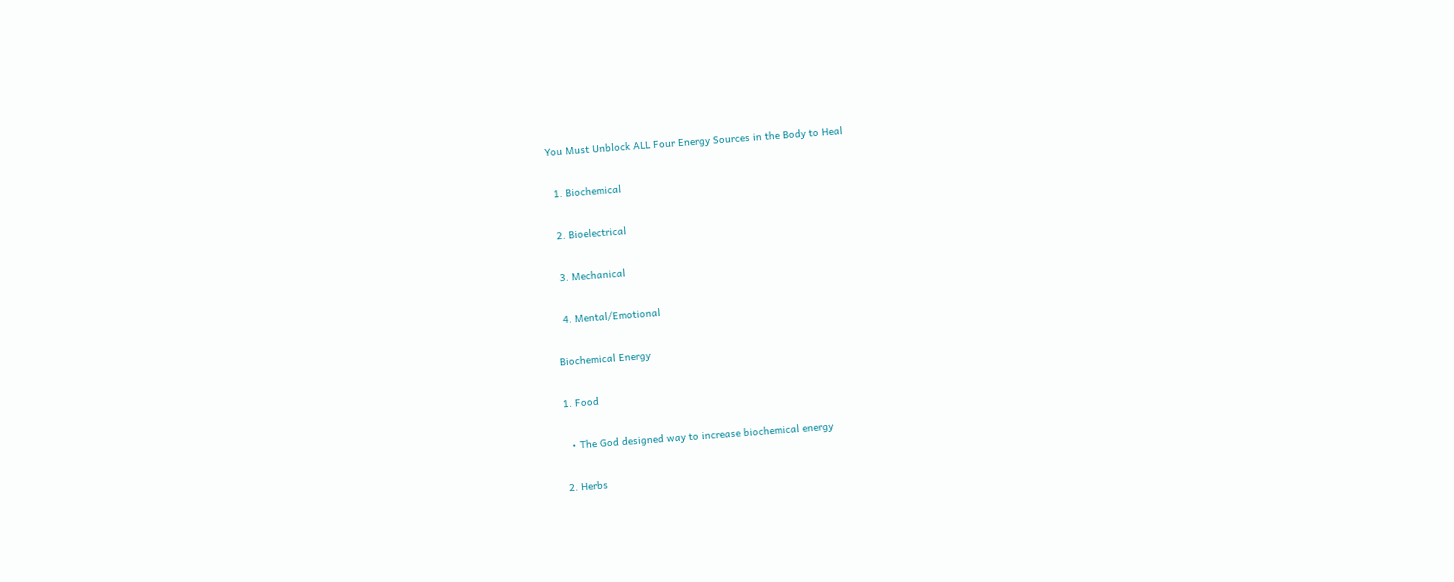You Must Unblock ALL Four Energy Sources in the Body to Heal

  1. Biochemical

  2. Bioelectrical

  3. Mechanical

  4. Mental/Emotional

Biochemical Energy

1. Food

  • The God designed way to increase biochemical energy

2. Herbs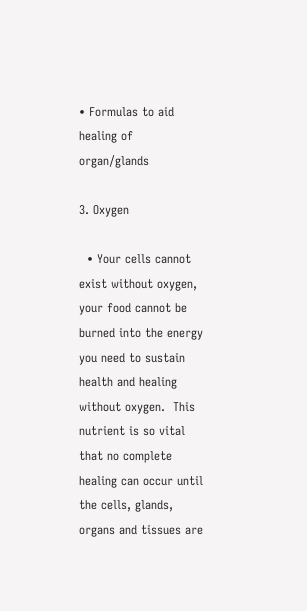• Formulas to aid healing of organ/glands

3. Oxygen

  • Your cells cannot exist without oxygen, your food cannot be burned into the energy you need to sustain health and healing without oxygen.  This nutrient is so vital that no complete healing can occur until the cells, glands, organs and tissues are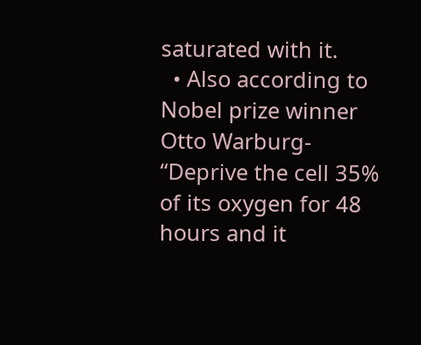saturated with it.
  • Also according to Nobel prize winner Otto Warburg- “Deprive the cell 35% of its oxygen for 48 hours and it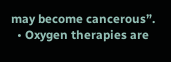may become cancerous”.
  • Oxygen therapies are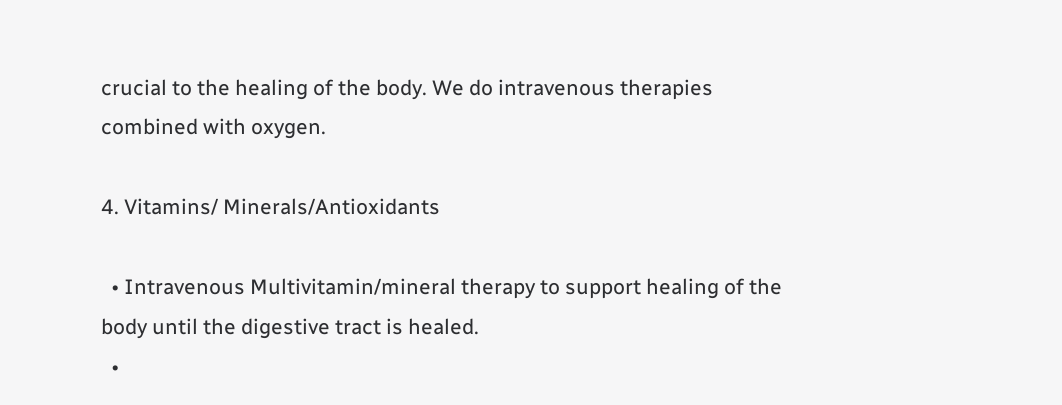crucial to the healing of the body. We do intravenous therapies combined with oxygen.

4. Vitamins/ Minerals/Antioxidants

  • Intravenous Multivitamin/mineral therapy to support healing of the body until the digestive tract is healed.
  •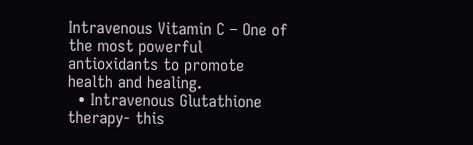Intravenous Vitamin C – One of the most powerful antioxidants to promote health and healing.
  • Intravenous Glutathione therapy- this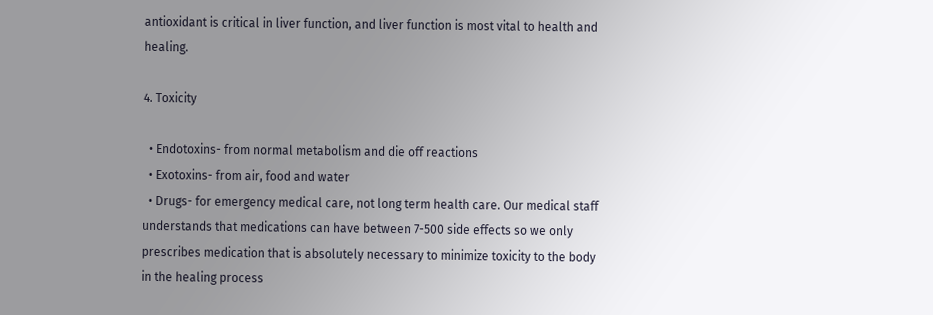antioxidant is critical in liver function, and liver function is most vital to health and healing.

4. Toxicity

  • Endotoxins- from normal metabolism and die off reactions
  • Exotoxins- from air, food and water
  • Drugs- for emergency medical care, not long term health care. Our medical staff understands that medications can have between 7-500 side effects so we only prescribes medication that is absolutely necessary to minimize toxicity to the body in the healing process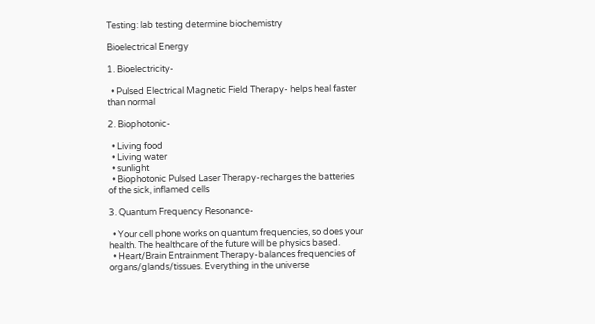Testing: lab testing determine biochemistry

Bioelectrical Energy

1. Bioelectricity-

  • Pulsed Electrical Magnetic Field Therapy- helps heal faster than normal

2. Biophotonic-

  • Living food
  • Living water
  • sunlight
  • Biophotonic Pulsed Laser Therapy-recharges the batteries of the sick, inflamed cells

3. Quantum Frequency Resonance-

  • Your cell phone works on quantum frequencies, so does your health. The healthcare of the future will be physics based.
  • Heart/Brain Entrainment Therapy-balances frequencies of organs/glands/tissues. Everything in the universe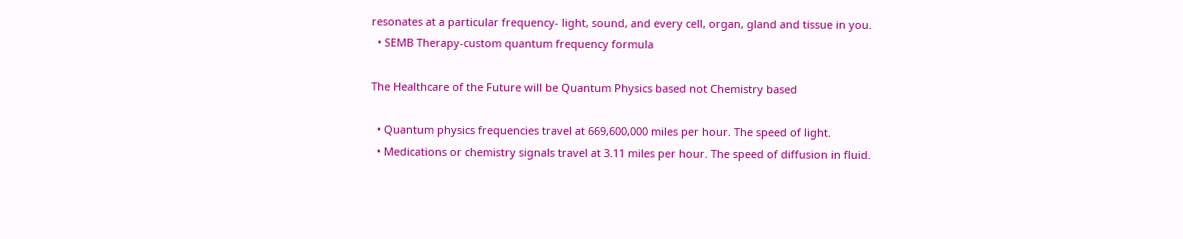resonates at a particular frequency- light, sound, and every cell, organ, gland and tissue in you.
  • SEMB Therapy-custom quantum frequency formula

The Healthcare of the Future will be Quantum Physics based not Chemistry based

  • Quantum physics frequencies travel at 669,600,000 miles per hour. The speed of light.
  • Medications or chemistry signals travel at 3.11 miles per hour. The speed of diffusion in fluid.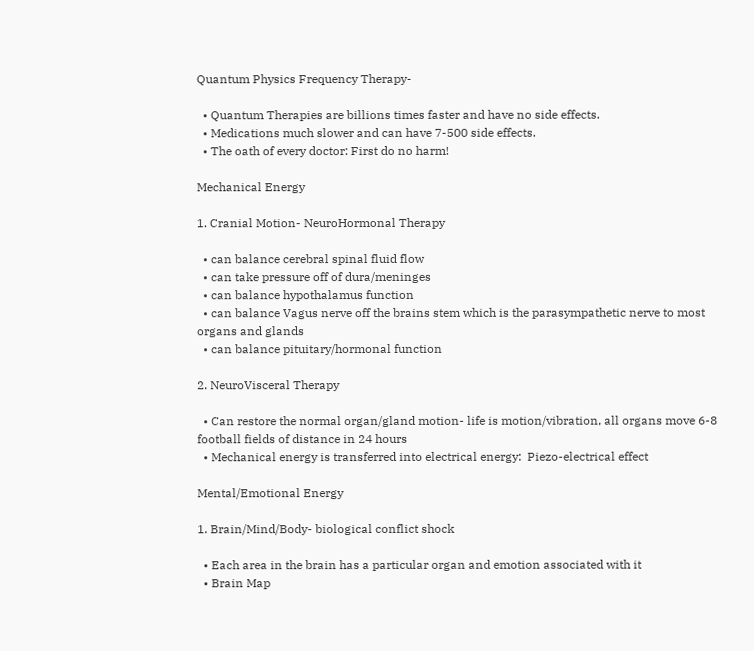Quantum Physics Frequency Therapy-

  • Quantum Therapies are billions times faster and have no side effects.
  • Medications much slower and can have 7-500 side effects.
  • The oath of every doctor: First do no harm!

Mechanical Energy

1. Cranial Motion- NeuroHormonal Therapy

  • can balance cerebral spinal fluid flow
  • can take pressure off of dura/meninges
  • can balance hypothalamus function
  • can balance Vagus nerve off the brains stem which is the parasympathetic nerve to most organs and glands
  • can balance pituitary/hormonal function

2. NeuroVisceral Therapy

  • Can restore the normal organ/gland motion- life is motion/vibration, all organs move 6-8 football fields of distance in 24 hours
  • Mechanical energy is transferred into electrical energy:  Piezo-electrical effect

Mental/Emotional Energy

1. Brain/Mind/Body- biological conflict shock

  • Each area in the brain has a particular organ and emotion associated with it
  • Brain Map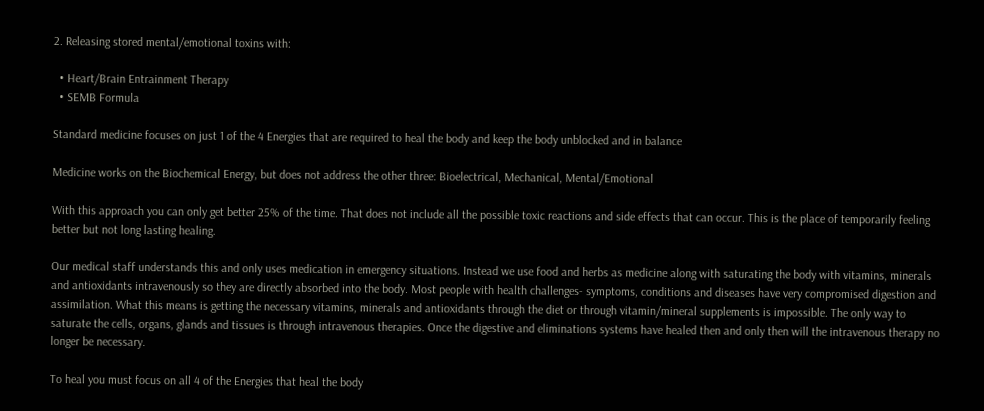2. Releasing stored mental/emotional toxins with:

  • Heart/Brain Entrainment Therapy
  • SEMB Formula

Standard medicine focuses on just 1 of the 4 Energies that are required to heal the body and keep the body unblocked and in balance

Medicine works on the Biochemical Energy, but does not address the other three: Bioelectrical, Mechanical, Mental/Emotional

With this approach you can only get better 25% of the time. That does not include all the possible toxic reactions and side effects that can occur. This is the place of temporarily feeling better but not long lasting healing.

Our medical staff understands this and only uses medication in emergency situations. Instead we use food and herbs as medicine along with saturating the body with vitamins, minerals and antioxidants intravenously so they are directly absorbed into the body. Most people with health challenges- symptoms, conditions and diseases have very compromised digestion and assimilation. What this means is getting the necessary vitamins, minerals and antioxidants through the diet or through vitamin/mineral supplements is impossible. The only way to saturate the cells, organs, glands and tissues is through intravenous therapies. Once the digestive and eliminations systems have healed then and only then will the intravenous therapy no longer be necessary.

To heal you must focus on all 4 of the Energies that heal the body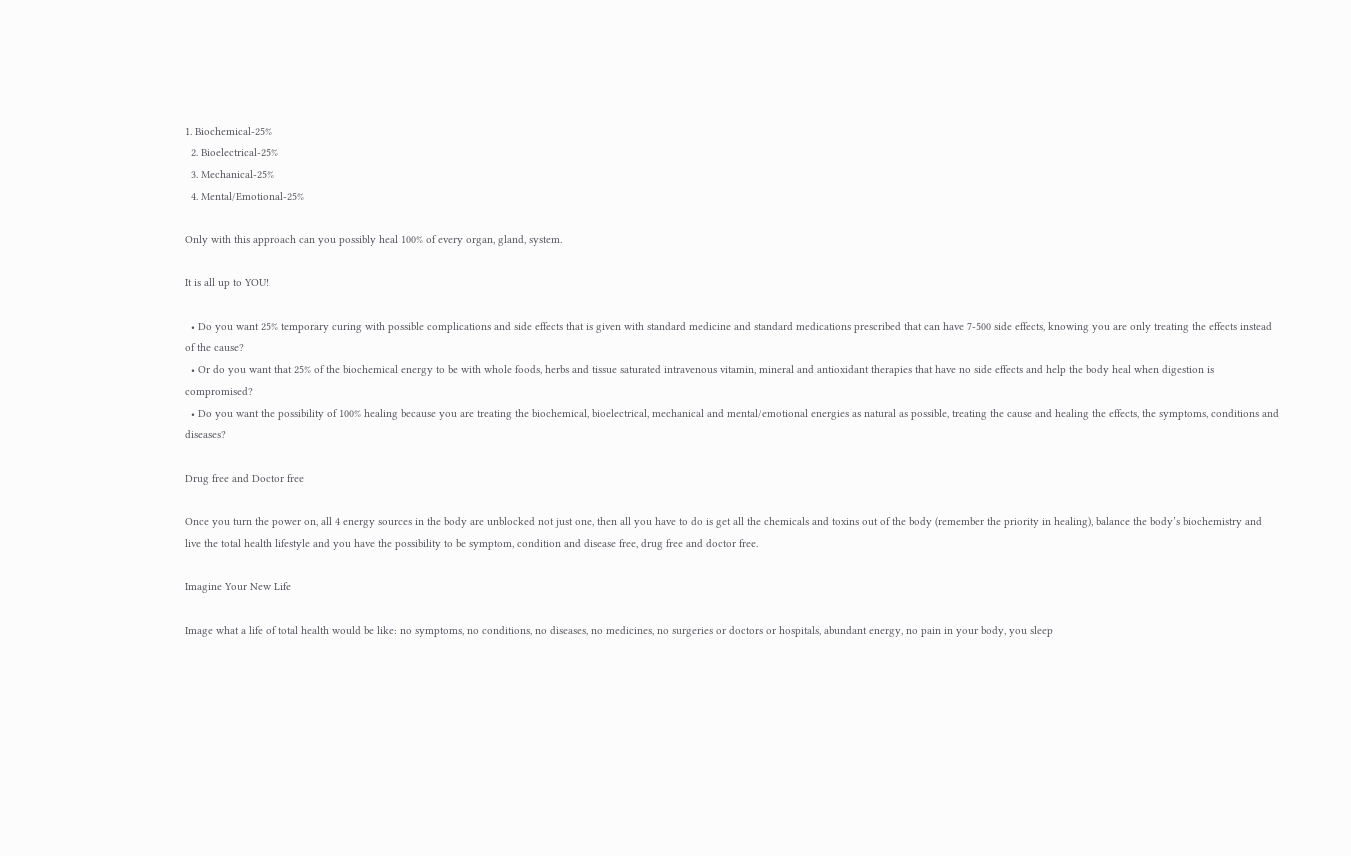1. Biochemical-25%
  2. Bioelectrical-25%
  3. Mechanical-25%
  4. Mental/Emotional-25%

Only with this approach can you possibly heal 100% of every organ, gland, system.

It is all up to YOU!

  • Do you want 25% temporary curing with possible complications and side effects that is given with standard medicine and standard medications prescribed that can have 7-500 side effects, knowing you are only treating the effects instead of the cause?
  • Or do you want that 25% of the biochemical energy to be with whole foods, herbs and tissue saturated intravenous vitamin, mineral and antioxidant therapies that have no side effects and help the body heal when digestion is compromised?
  • Do you want the possibility of 100% healing because you are treating the biochemical, bioelectrical, mechanical and mental/emotional energies as natural as possible, treating the cause and healing the effects, the symptoms, conditions and diseases?

Drug free and Doctor free

Once you turn the power on, all 4 energy sources in the body are unblocked not just one, then all you have to do is get all the chemicals and toxins out of the body (remember the priority in healing), balance the body’s biochemistry and live the total health lifestyle and you have the possibility to be symptom, condition and disease free, drug free and doctor free.

Imagine Your New Life

Image what a life of total health would be like: no symptoms, no conditions, no diseases, no medicines, no surgeries or doctors or hospitals, abundant energy, no pain in your body, you sleep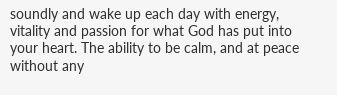soundly and wake up each day with energy, vitality and passion for what God has put into your heart. The ability to be calm, and at peace without any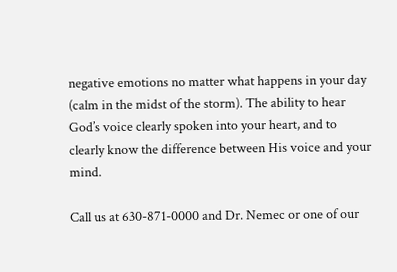negative emotions no matter what happens in your day (calm in the midst of the storm). The ability to hear God’s voice clearly spoken into your heart, and to clearly know the difference between His voice and your mind.

Call us at 630-871-0000 and Dr. Nemec or one of our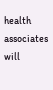health associates will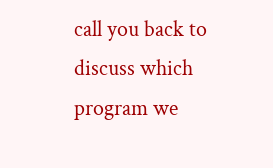call you back to discuss which program we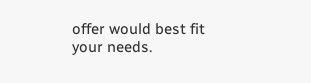offer would best fit your needs.